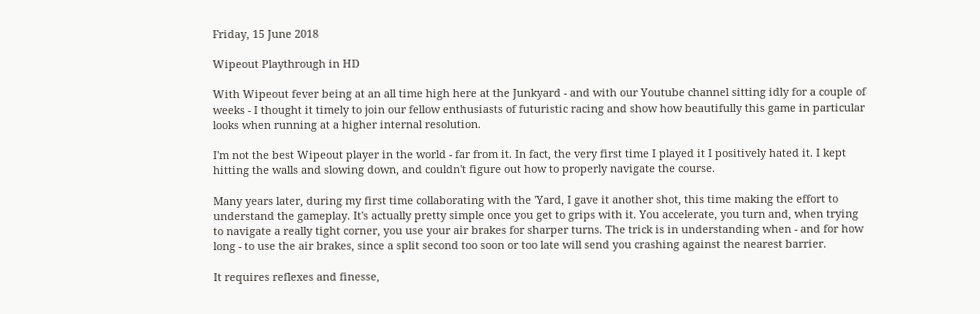Friday, 15 June 2018

Wipeout Playthrough in HD

With Wipeout fever being at an all time high here at the Junkyard - and with our Youtube channel sitting idly for a couple of weeks - I thought it timely to join our fellow enthusiasts of futuristic racing and show how beautifully this game in particular looks when running at a higher internal resolution.

I'm not the best Wipeout player in the world - far from it. In fact, the very first time I played it I positively hated it. I kept hitting the walls and slowing down, and couldn't figure out how to properly navigate the course.

Many years later, during my first time collaborating with the 'Yard, I gave it another shot, this time making the effort to understand the gameplay. It's actually pretty simple once you get to grips with it. You accelerate, you turn and, when trying to navigate a really tight corner, you use your air brakes for sharper turns. The trick is in understanding when - and for how long - to use the air brakes, since a split second too soon or too late will send you crashing against the nearest barrier.

It requires reflexes and finesse,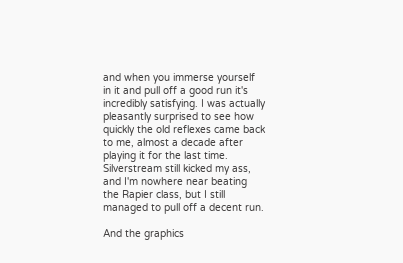and when you immerse yourself in it and pull off a good run it's incredibly satisfying. I was actually pleasantly surprised to see how quickly the old reflexes came back to me, almost a decade after playing it for the last time. Silverstream still kicked my ass, and I'm nowhere near beating the Rapier class, but I still managed to pull off a decent run.

And the graphics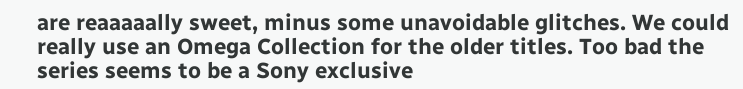are reaaaaally sweet, minus some unavoidable glitches. We could really use an Omega Collection for the older titles. Too bad the series seems to be a Sony exclusive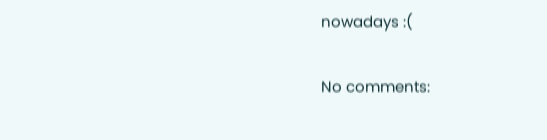nowadays :(

No comments: